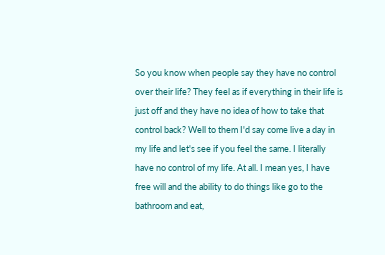So you know when people say they have no control over their life? They feel as if everything in their life is just off and they have no idea of how to take that control back? Well to them I'd say come live a day in my life and let's see if you feel the same. I literally have no control of my life. At all. I mean yes, I have free will and the ability to do things like go to the bathroom and eat,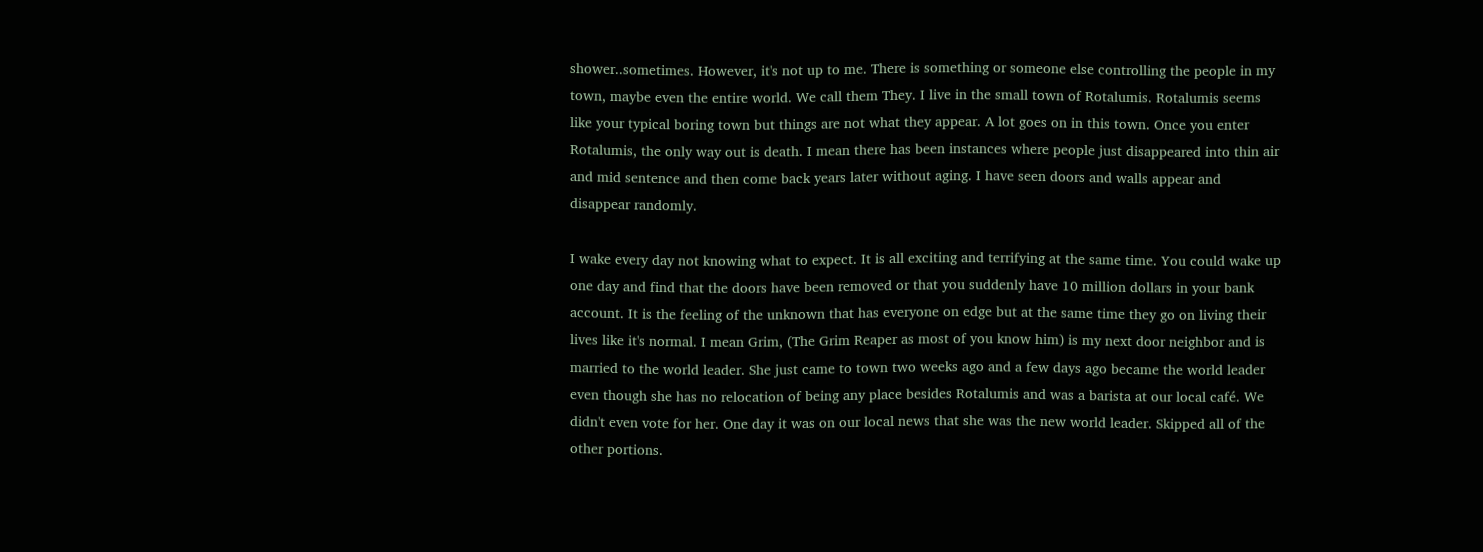shower..sometimes. However, it's not up to me. There is something or someone else controlling the people in my town, maybe even the entire world. We call them They. I live in the small town of Rotalumis. Rotalumis seems like your typical boring town but things are not what they appear. A lot goes on in this town. Once you enter Rotalumis, the only way out is death. I mean there has been instances where people just disappeared into thin air and mid sentence and then come back years later without aging. I have seen doors and walls appear and disappear randomly.

I wake every day not knowing what to expect. It is all exciting and terrifying at the same time. You could wake up one day and find that the doors have been removed or that you suddenly have 10 million dollars in your bank account. It is the feeling of the unknown that has everyone on edge but at the same time they go on living their lives like it's normal. I mean Grim, (The Grim Reaper as most of you know him) is my next door neighbor and is married to the world leader. She just came to town two weeks ago and a few days ago became the world leader even though she has no relocation of being any place besides Rotalumis and was a barista at our local café. We didn't even vote for her. One day it was on our local news that she was the new world leader. Skipped all of the other portions.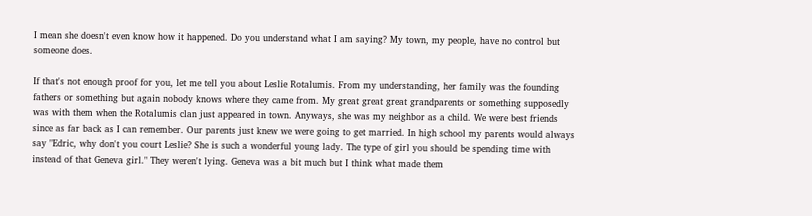I mean she doesn't even know how it happened. Do you understand what I am saying? My town, my people, have no control but someone does.

If that's not enough proof for you, let me tell you about Leslie Rotalumis. From my understanding, her family was the founding fathers or something but again nobody knows where they came from. My great great great grandparents or something supposedly was with them when the Rotalumis clan just appeared in town. Anyways, she was my neighbor as a child. We were best friends since as far back as I can remember. Our parents just knew we were going to get married. In high school my parents would always say "Edric, why don't you court Leslie? She is such a wonderful young lady. The type of girl you should be spending time with instead of that Geneva girl." They weren't lying. Geneva was a bit much but I think what made them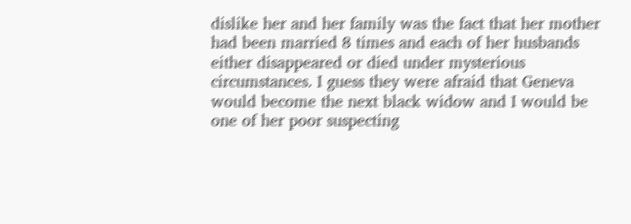dislike her and her family was the fact that her mother had been married 8 times and each of her husbands either disappeared or died under mysterious circumstances. I guess they were afraid that Geneva would become the next black widow and I would be one of her poor suspecting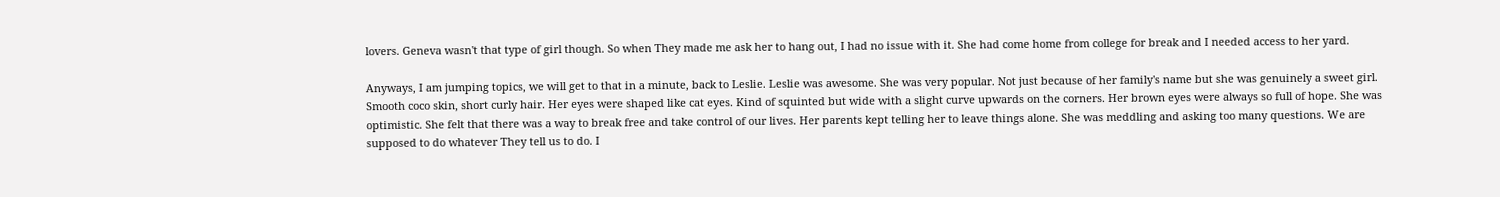lovers. Geneva wasn't that type of girl though. So when They made me ask her to hang out, I had no issue with it. She had come home from college for break and I needed access to her yard.

Anyways, I am jumping topics, we will get to that in a minute, back to Leslie. Leslie was awesome. She was very popular. Not just because of her family's name but she was genuinely a sweet girl. Smooth coco skin, short curly hair. Her eyes were shaped like cat eyes. Kind of squinted but wide with a slight curve upwards on the corners. Her brown eyes were always so full of hope. She was optimistic. She felt that there was a way to break free and take control of our lives. Her parents kept telling her to leave things alone. She was meddling and asking too many questions. We are supposed to do whatever They tell us to do. I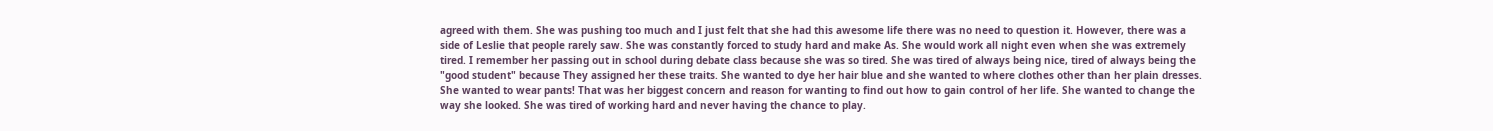agreed with them. She was pushing too much and I just felt that she had this awesome life there was no need to question it. However, there was a side of Leslie that people rarely saw. She was constantly forced to study hard and make As. She would work all night even when she was extremely tired. I remember her passing out in school during debate class because she was so tired. She was tired of always being nice, tired of always being the "good student" because They assigned her these traits. She wanted to dye her hair blue and she wanted to where clothes other than her plain dresses. She wanted to wear pants! That was her biggest concern and reason for wanting to find out how to gain control of her life. She wanted to change the way she looked. She was tired of working hard and never having the chance to play.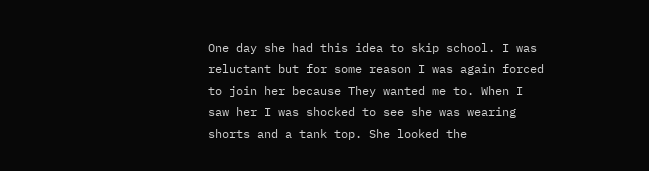One day she had this idea to skip school. I was reluctant but for some reason I was again forced to join her because They wanted me to. When I saw her I was shocked to see she was wearing shorts and a tank top. She looked the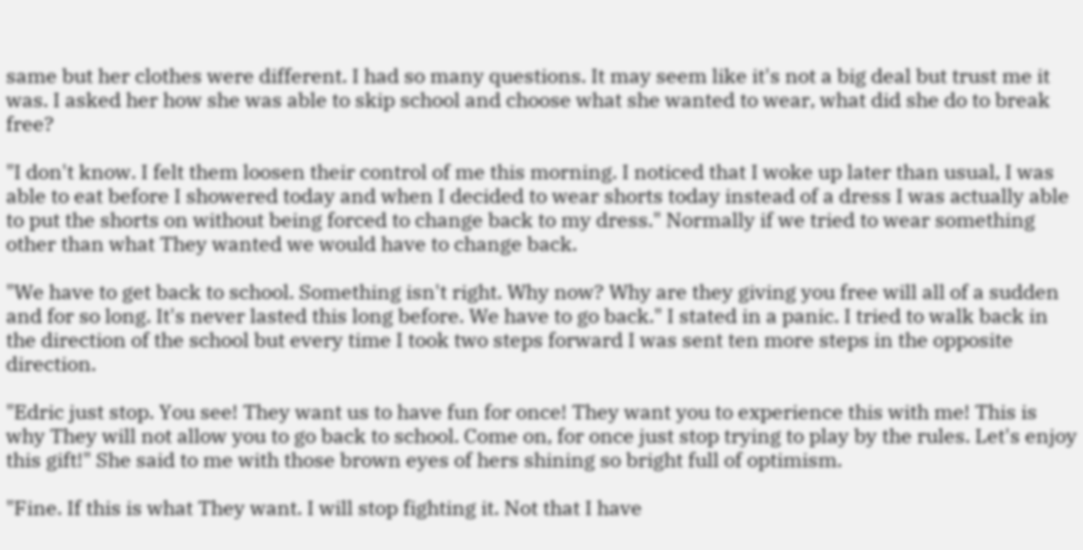same but her clothes were different. I had so many questions. It may seem like it's not a big deal but trust me it was. I asked her how she was able to skip school and choose what she wanted to wear, what did she do to break free?

"I don't know. I felt them loosen their control of me this morning. I noticed that I woke up later than usual, I was able to eat before I showered today and when I decided to wear shorts today instead of a dress I was actually able to put the shorts on without being forced to change back to my dress." Normally if we tried to wear something other than what They wanted we would have to change back.

"We have to get back to school. Something isn't right. Why now? Why are they giving you free will all of a sudden and for so long. It's never lasted this long before. We have to go back." I stated in a panic. I tried to walk back in the direction of the school but every time I took two steps forward I was sent ten more steps in the opposite direction.

"Edric just stop. You see! They want us to have fun for once! They want you to experience this with me! This is why They will not allow you to go back to school. Come on, for once just stop trying to play by the rules. Let's enjoy this gift!" She said to me with those brown eyes of hers shining so bright full of optimism.

"Fine. If this is what They want. I will stop fighting it. Not that I have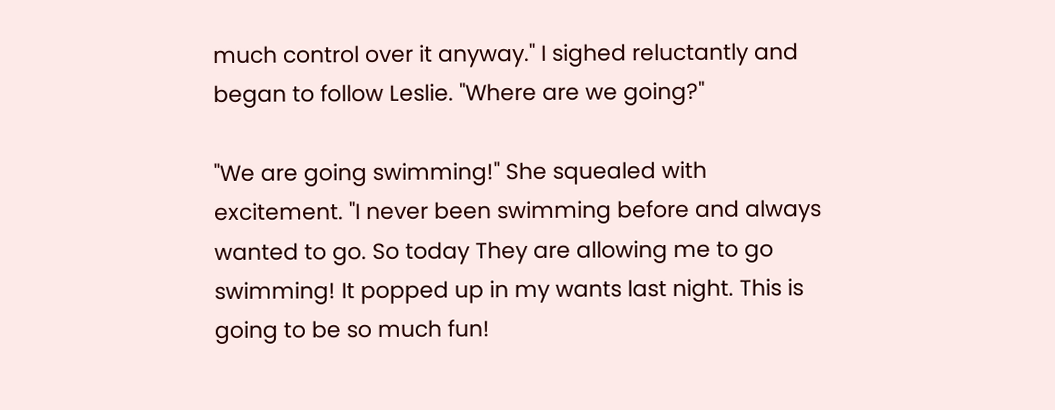much control over it anyway." I sighed reluctantly and began to follow Leslie. "Where are we going?"

"We are going swimming!" She squealed with excitement. "I never been swimming before and always wanted to go. So today They are allowing me to go swimming! It popped up in my wants last night. This is going to be so much fun!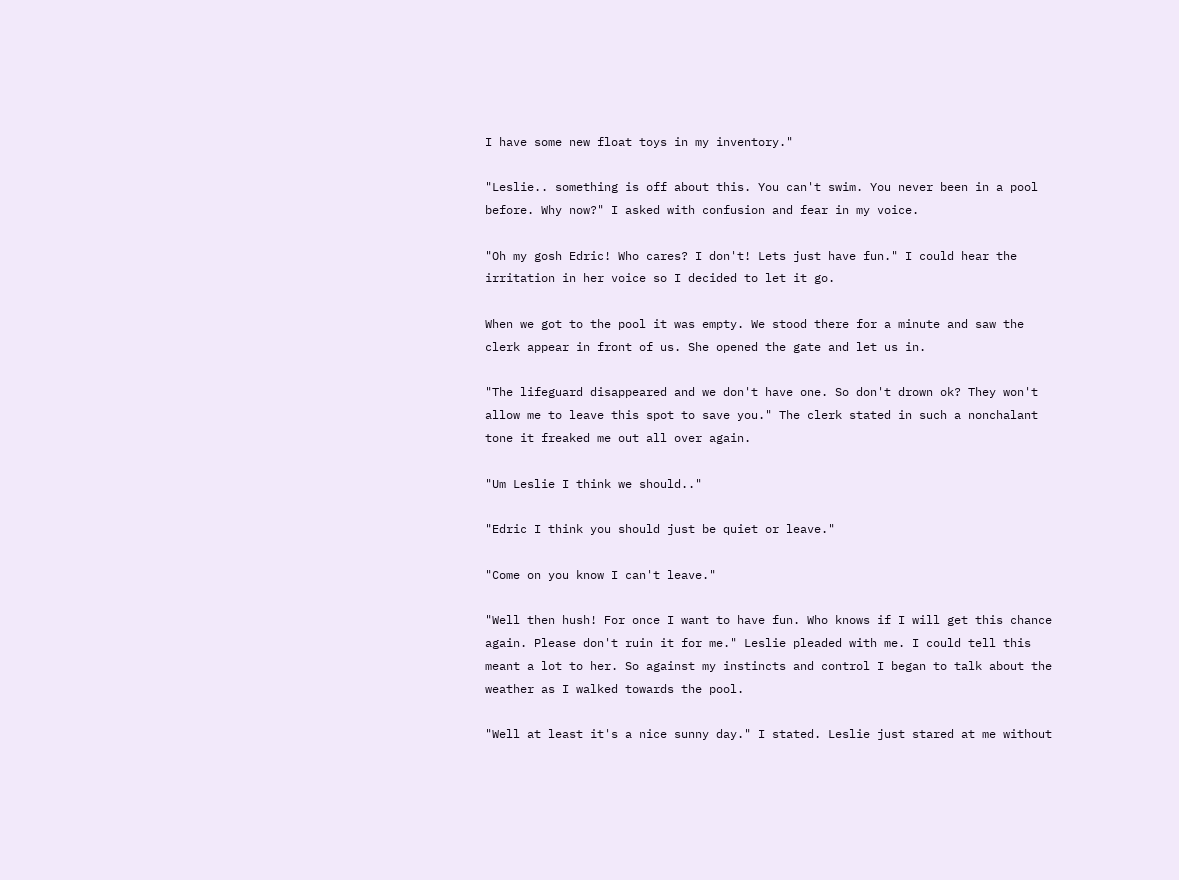I have some new float toys in my inventory."

"Leslie.. something is off about this. You can't swim. You never been in a pool before. Why now?" I asked with confusion and fear in my voice.

"Oh my gosh Edric! Who cares? I don't! Lets just have fun." I could hear the irritation in her voice so I decided to let it go.

When we got to the pool it was empty. We stood there for a minute and saw the clerk appear in front of us. She opened the gate and let us in.

"The lifeguard disappeared and we don't have one. So don't drown ok? They won't allow me to leave this spot to save you." The clerk stated in such a nonchalant tone it freaked me out all over again.

"Um Leslie I think we should.."

"Edric I think you should just be quiet or leave."

"Come on you know I can't leave."

"Well then hush! For once I want to have fun. Who knows if I will get this chance again. Please don't ruin it for me." Leslie pleaded with me. I could tell this meant a lot to her. So against my instincts and control I began to talk about the weather as I walked towards the pool.

"Well at least it's a nice sunny day." I stated. Leslie just stared at me without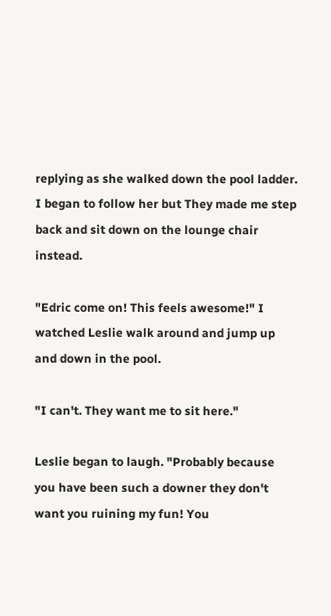replying as she walked down the pool ladder. I began to follow her but They made me step back and sit down on the lounge chair instead.

"Edric come on! This feels awesome!" I watched Leslie walk around and jump up and down in the pool.

"I can't. They want me to sit here."

Leslie began to laugh. "Probably because you have been such a downer they don't want you ruining my fun! You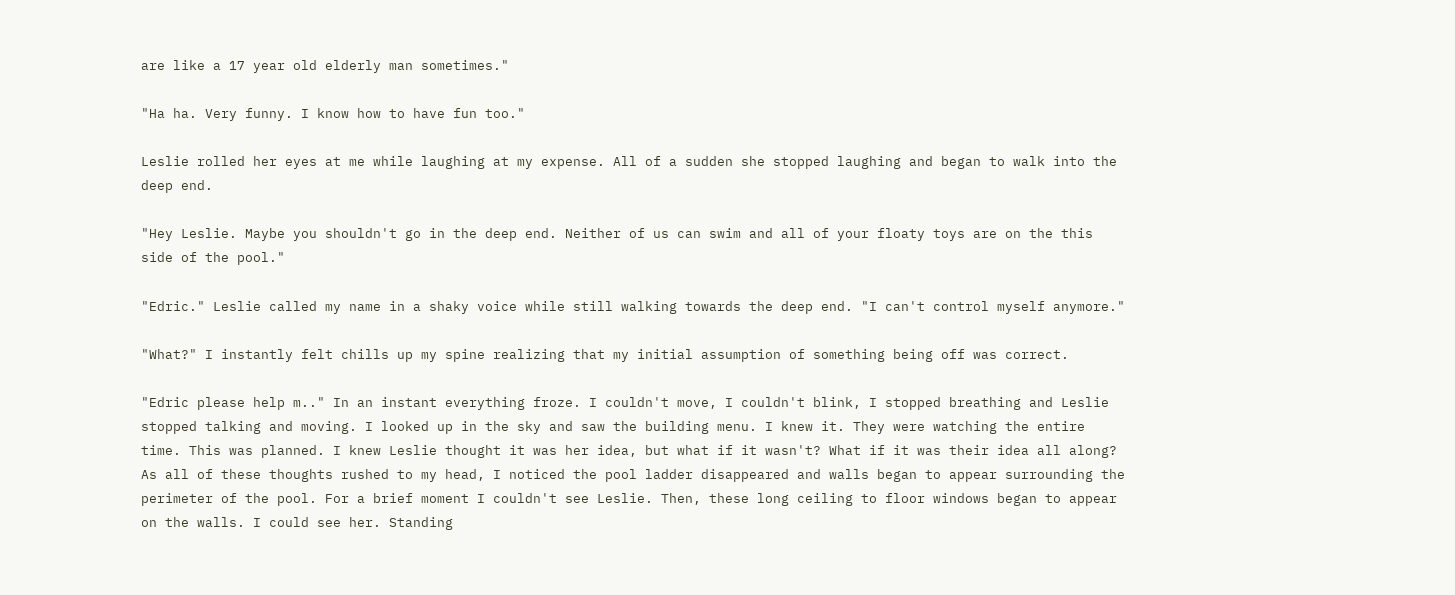are like a 17 year old elderly man sometimes."

"Ha ha. Very funny. I know how to have fun too."

Leslie rolled her eyes at me while laughing at my expense. All of a sudden she stopped laughing and began to walk into the deep end.

"Hey Leslie. Maybe you shouldn't go in the deep end. Neither of us can swim and all of your floaty toys are on the this side of the pool."

"Edric." Leslie called my name in a shaky voice while still walking towards the deep end. "I can't control myself anymore."

"What?" I instantly felt chills up my spine realizing that my initial assumption of something being off was correct.

"Edric please help m.." In an instant everything froze. I couldn't move, I couldn't blink, I stopped breathing and Leslie stopped talking and moving. I looked up in the sky and saw the building menu. I knew it. They were watching the entire time. This was planned. I knew Leslie thought it was her idea, but what if it wasn't? What if it was their idea all along? As all of these thoughts rushed to my head, I noticed the pool ladder disappeared and walls began to appear surrounding the perimeter of the pool. For a brief moment I couldn't see Leslie. Then, these long ceiling to floor windows began to appear on the walls. I could see her. Standing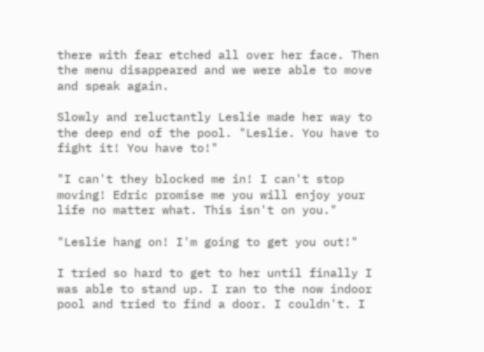there with fear etched all over her face. Then the menu disappeared and we were able to move and speak again.

Slowly and reluctantly Leslie made her way to the deep end of the pool. "Leslie. You have to fight it! You have to!"

"I can't they blocked me in! I can't stop moving! Edric promise me you will enjoy your life no matter what. This isn't on you."

"Leslie hang on! I'm going to get you out!"

I tried so hard to get to her until finally I was able to stand up. I ran to the now indoor pool and tried to find a door. I couldn't. I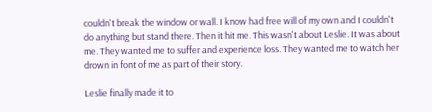couldn't break the window or wall. I know had free will of my own and I couldn't do anything but stand there. Then it hit me. This wasn't about Leslie. It was about me. They wanted me to suffer and experience loss. They wanted me to watch her drown in font of me as part of their story.

Leslie finally made it to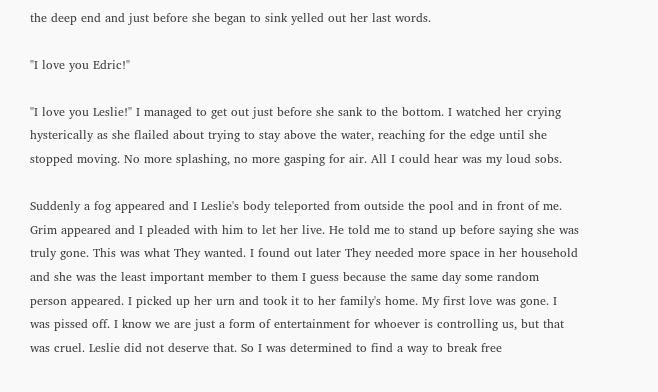the deep end and just before she began to sink yelled out her last words.

"I love you Edric!"

"I love you Leslie!" I managed to get out just before she sank to the bottom. I watched her crying hysterically as she flailed about trying to stay above the water, reaching for the edge until she stopped moving. No more splashing, no more gasping for air. All I could hear was my loud sobs.

Suddenly a fog appeared and I Leslie's body teleported from outside the pool and in front of me. Grim appeared and I pleaded with him to let her live. He told me to stand up before saying she was truly gone. This was what They wanted. I found out later They needed more space in her household and she was the least important member to them I guess because the same day some random person appeared. I picked up her urn and took it to her family's home. My first love was gone. I was pissed off. I know we are just a form of entertainment for whoever is controlling us, but that was cruel. Leslie did not deserve that. So I was determined to find a way to break free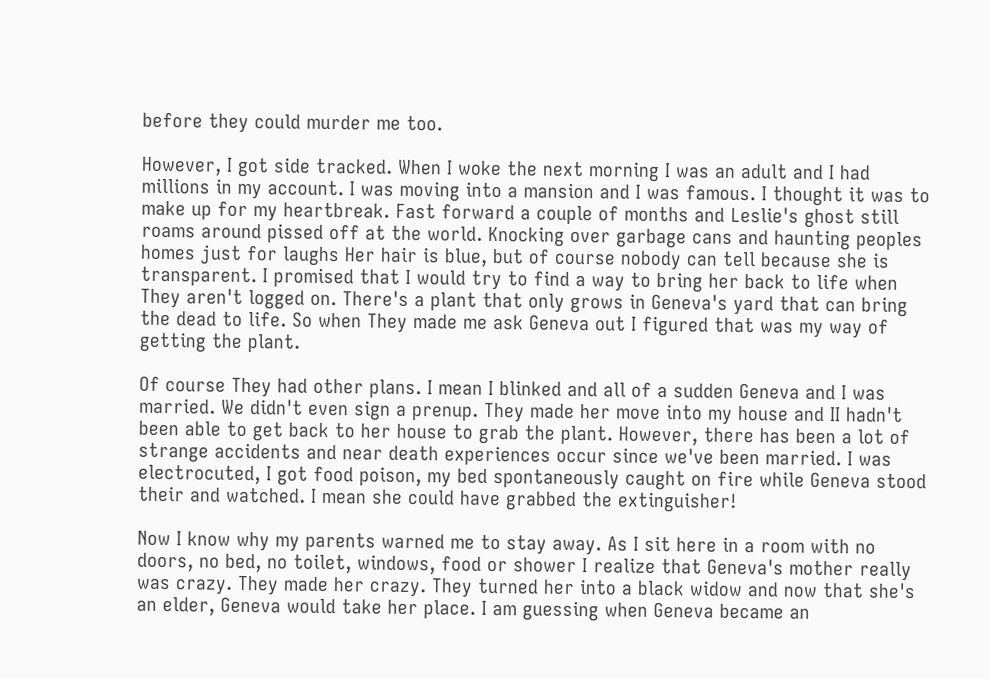before they could murder me too.

However, I got side tracked. When I woke the next morning I was an adult and I had millions in my account. I was moving into a mansion and I was famous. I thought it was to make up for my heartbreak. Fast forward a couple of months and Leslie's ghost still roams around pissed off at the world. Knocking over garbage cans and haunting peoples homes just for laughs Her hair is blue, but of course nobody can tell because she is transparent. I promised that I would try to find a way to bring her back to life when They aren't logged on. There's a plant that only grows in Geneva's yard that can bring the dead to life. So when They made me ask Geneva out I figured that was my way of getting the plant.

Of course They had other plans. I mean I blinked and all of a sudden Geneva and I was married. We didn't even sign a prenup. They made her move into my house and II hadn't been able to get back to her house to grab the plant. However, there has been a lot of strange accidents and near death experiences occur since we've been married. I was electrocuted, I got food poison, my bed spontaneously caught on fire while Geneva stood their and watched. I mean she could have grabbed the extinguisher!

Now I know why my parents warned me to stay away. As I sit here in a room with no doors, no bed, no toilet, windows, food or shower I realize that Geneva's mother really was crazy. They made her crazy. They turned her into a black widow and now that she's an elder, Geneva would take her place. I am guessing when Geneva became an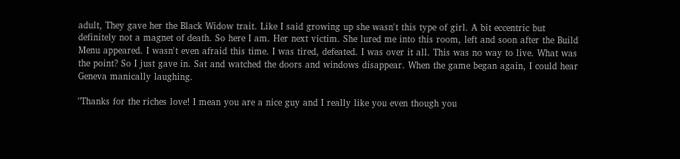adult, They gave her the Black Widow trait. Like I said growing up she wasn't this type of girl. A bit eccentric but definitely not a magnet of death. So here I am. Her next victim. She lured me into this room, left and soon after the Build Menu appeared. I wasn't even afraid this time. I was tired, defeated. I was over it all. This was no way to live. What was the point? So I just gave in. Sat and watched the doors and windows disappear. When the game began again, I could hear Geneva manically laughing.

"Thanks for the riches love! I mean you are a nice guy and I really like you even though you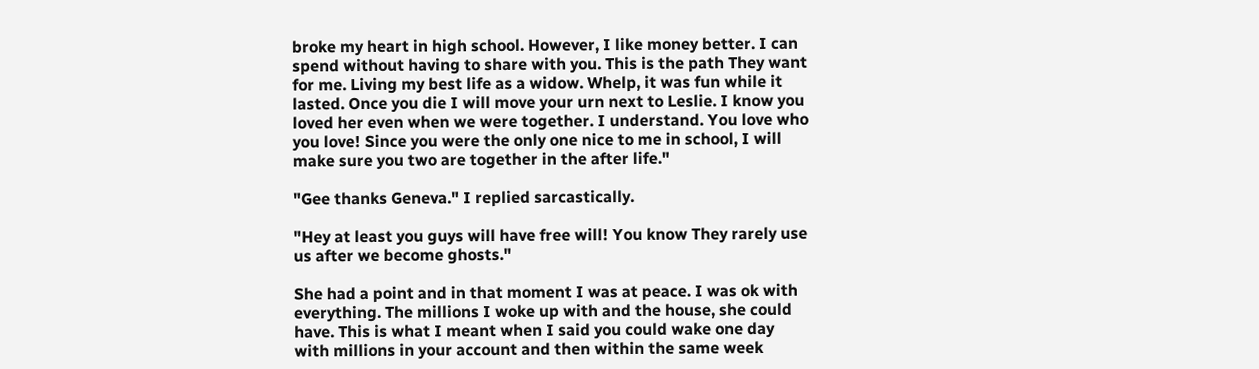broke my heart in high school. However, I like money better. I can spend without having to share with you. This is the path They want for me. Living my best life as a widow. Whelp, it was fun while it lasted. Once you die I will move your urn next to Leslie. I know you loved her even when we were together. I understand. You love who you love! Since you were the only one nice to me in school, I will make sure you two are together in the after life."

"Gee thanks Geneva." I replied sarcastically.

"Hey at least you guys will have free will! You know They rarely use us after we become ghosts."

She had a point and in that moment I was at peace. I was ok with everything. The millions I woke up with and the house, she could have. This is what I meant when I said you could wake one day with millions in your account and then within the same week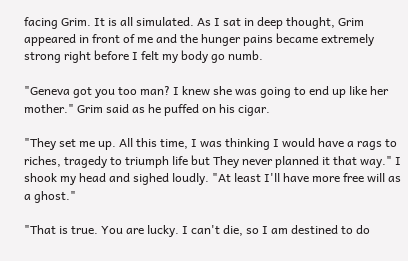facing Grim. It is all simulated. As I sat in deep thought, Grim appeared in front of me and the hunger pains became extremely strong right before I felt my body go numb.

"Geneva got you too man? I knew she was going to end up like her mother." Grim said as he puffed on his cigar.

"They set me up. All this time, I was thinking I would have a rags to riches, tragedy to triumph life but They never planned it that way." I shook my head and sighed loudly. "At least I'll have more free will as a ghost."

"That is true. You are lucky. I can't die, so I am destined to do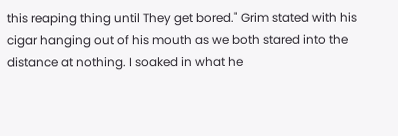this reaping thing until They get bored." Grim stated with his cigar hanging out of his mouth as we both stared into the distance at nothing. I soaked in what he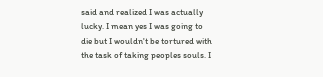said and realized I was actually lucky. I mean yes I was going to die but I wouldn't be tortured with the task of taking peoples souls. I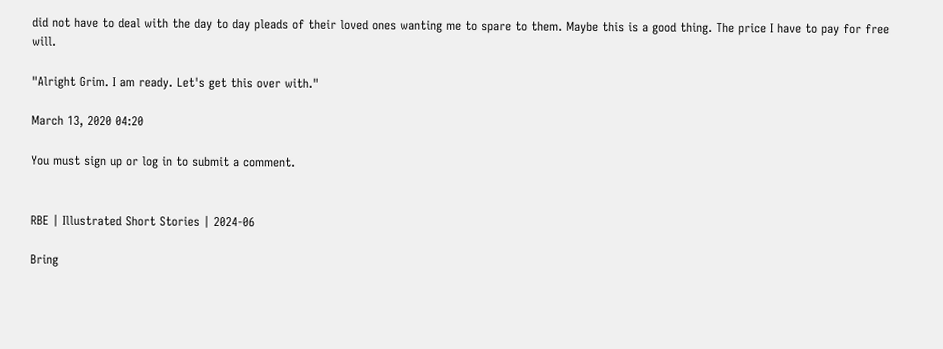did not have to deal with the day to day pleads of their loved ones wanting me to spare to them. Maybe this is a good thing. The price I have to pay for free will.

"Alright Grim. I am ready. Let's get this over with."

March 13, 2020 04:20

You must sign up or log in to submit a comment.


RBE | Illustrated Short Stories | 2024-06

Bring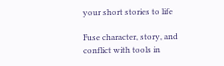your short stories to life

Fuse character, story, and conflict with tools in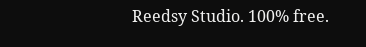Reedsy Studio. 100% free.